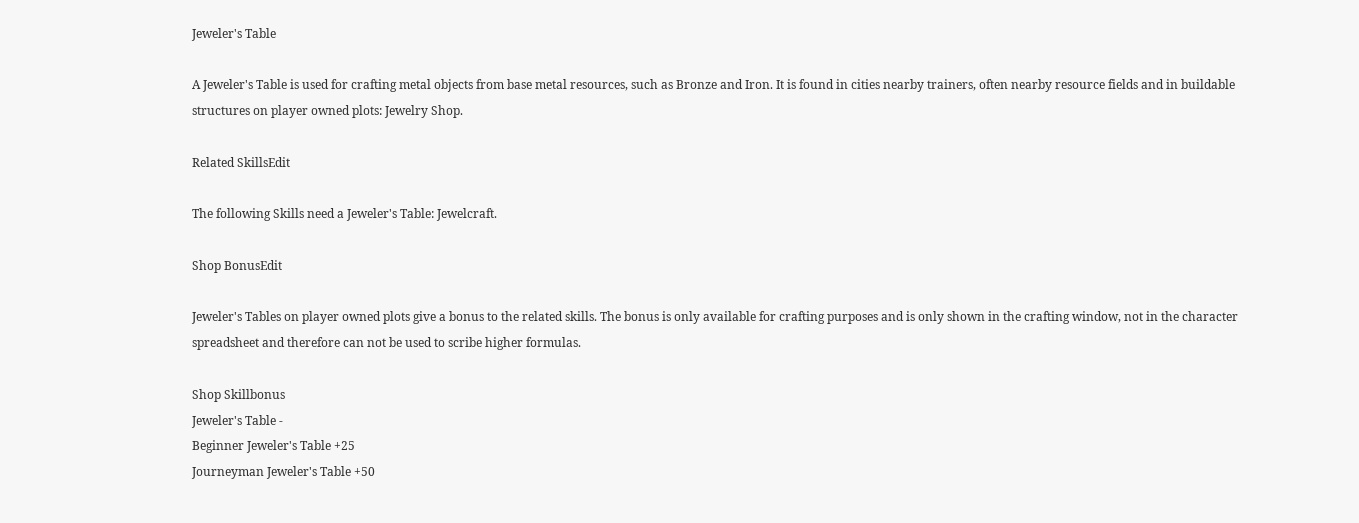Jeweler's Table

A Jeweler's Table is used for crafting metal objects from base metal resources, such as Bronze and Iron. It is found in cities nearby trainers, often nearby resource fields and in buildable structures on player owned plots: Jewelry Shop.

Related SkillsEdit

The following Skills need a Jeweler's Table: Jewelcraft.

Shop BonusEdit

Jeweler's Tables on player owned plots give a bonus to the related skills. The bonus is only available for crafting purposes and is only shown in the crafting window, not in the character spreadsheet and therefore can not be used to scribe higher formulas.

Shop Skillbonus
Jeweler's Table -
Beginner Jeweler's Table +25
Journeyman Jeweler's Table +50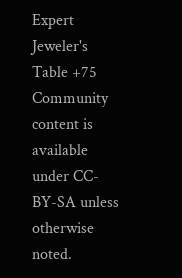Expert Jeweler's Table +75
Community content is available under CC-BY-SA unless otherwise noted.